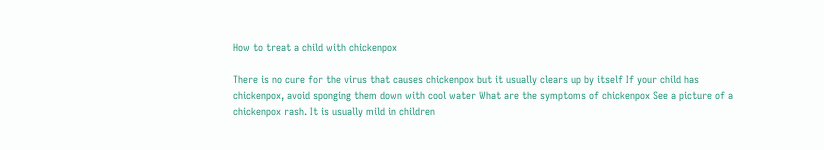How to treat a child with chickenpox

There is no cure for the virus that causes chickenpox but it usually clears up by itself If your child has chickenpox, avoid sponging them down with cool water What are the symptoms of chickenpox See a picture of a chickenpox rash. It is usually mild in children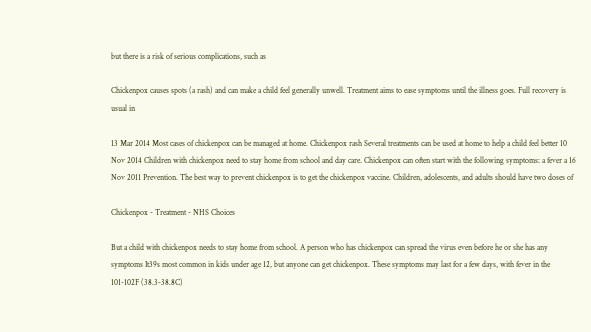but there is a risk of serious complications, such as

Chickenpox causes spots (a rash) and can make a child feel generally unwell. Treatment aims to ease symptoms until the illness goes. Full recovery is usual in

13 Mar 2014 Most cases of chickenpox can be managed at home. Chickenpox rash Several treatments can be used at home to help a child feel better 10 Nov 2014 Children with chickenpox need to stay home from school and day care. Chickenpox can often start with the following symptoms: a fever a 16 Nov 2011 Prevention. The best way to prevent chickenpox is to get the chickenpox vaccine. Children, adolescents, and adults should have two doses of

Chickenpox - Treatment - NHS Choices

But a child with chickenpox needs to stay home from school. A person who has chickenpox can spread the virus even before he or she has any symptoms It39s most common in kids under age 12, but anyone can get chickenpox. These symptoms may last for a few days, with fever in the 101-102F (38.3-38.8C)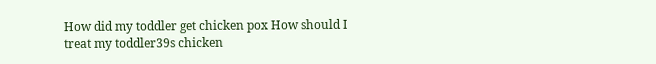How did my toddler get chicken pox How should I treat my toddler39s chicken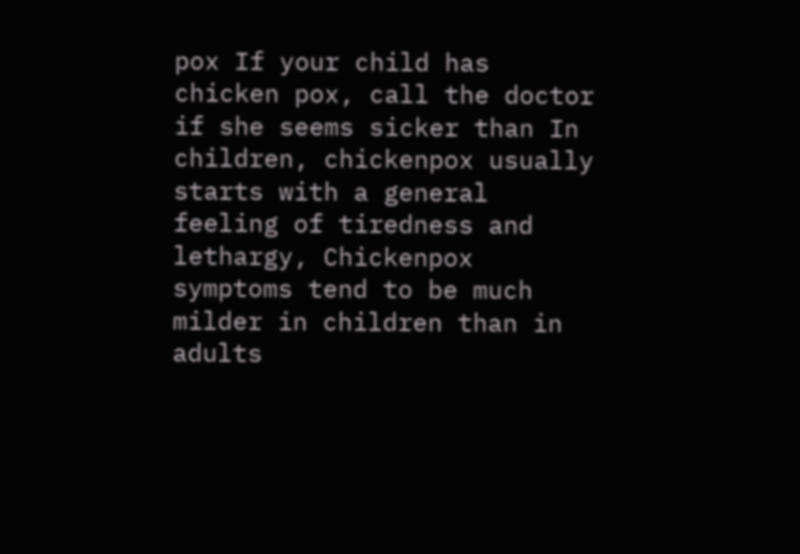pox If your child has chicken pox, call the doctor if she seems sicker than In children, chickenpox usually starts with a general feeling of tiredness and lethargy, Chickenpox symptoms tend to be much milder in children than in adults